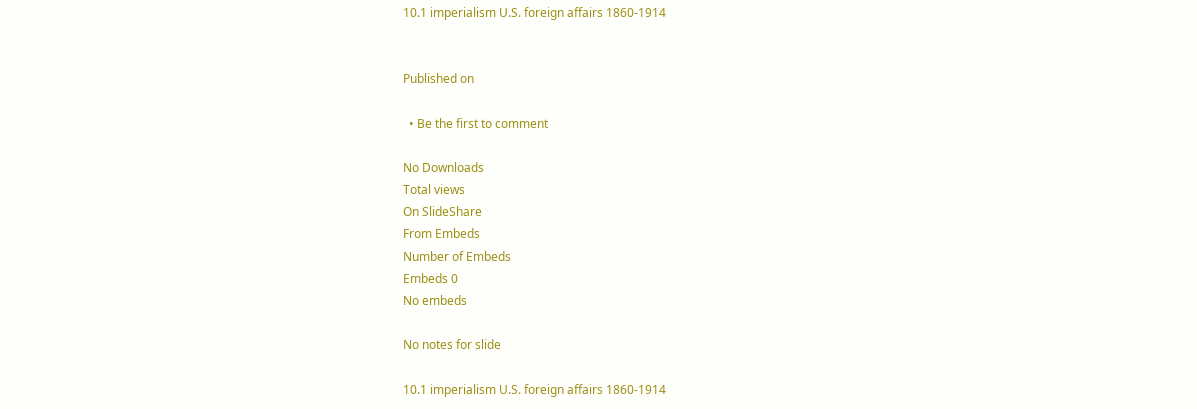10.1 imperialism U.S. foreign affairs 1860-1914


Published on

  • Be the first to comment

No Downloads
Total views
On SlideShare
From Embeds
Number of Embeds
Embeds 0
No embeds

No notes for slide

10.1 imperialism U.S. foreign affairs 1860-1914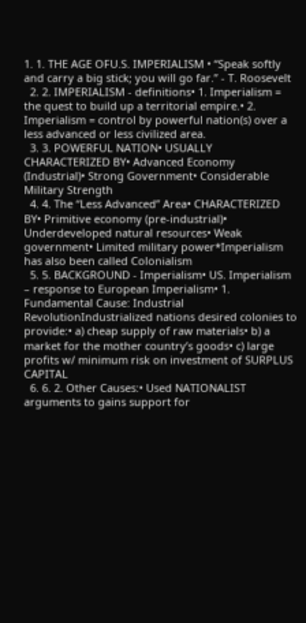1. 1. THE AGE OFU.S. IMPERIALISM • “Speak softly and carry a big stick; you will go far.” - T. Roosevelt
  2. 2. IMPERIALISM - definitions• 1. Imperialism = the quest to build up a territorial empire.• 2. Imperialism = control by powerful nation(s) over a less advanced or less civilized area.
  3. 3. POWERFUL NATION• USUALLY CHARACTERIZED BY• Advanced Economy (Industrial)• Strong Government• Considerable Military Strength
  4. 4. The “Less Advanced” Area• CHARACTERIZED BY• Primitive economy (pre-industrial)• Underdeveloped natural resources• Weak government• Limited military power*Imperialism has also been called Colonialism
  5. 5. BACKGROUND - Imperialism• US. Imperialism – response to European Imperialism• 1. Fundamental Cause: Industrial RevolutionIndustrialized nations desired colonies to provide:• a) cheap supply of raw materials• b) a market for the mother country’s goods• c) large profits w/ minimum risk on investment of SURPLUS CAPITAL
  6. 6. 2. Other Causes:• Used NATIONALIST arguments to gains support for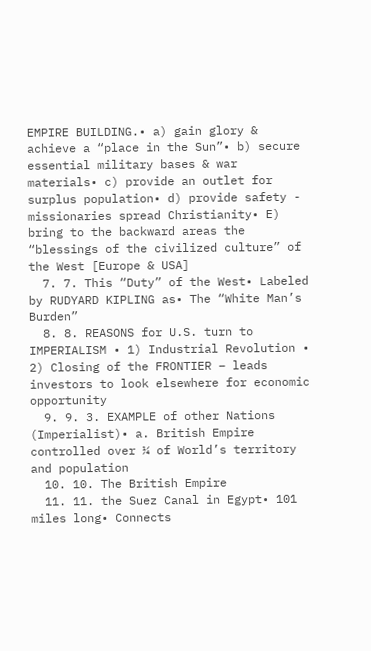EMPIRE BUILDING.• a) gain glory & achieve a “place in the Sun”• b) secure essential military bases & war materials• c) provide an outlet for surplus population• d) provide safety - missionaries spread Christianity• E) bring to the backward areas the “blessings of the civilized culture” of the West [Europe & USA]
  7. 7. This “Duty” of the West• Labeled by RUDYARD KIPLING as• The “White Man’s Burden”
  8. 8. REASONS for U.S. turn to IMPERIALISM • 1) Industrial Revolution • 2) Closing of the FRONTIER – leads investors to look elsewhere for economic opportunity
  9. 9. 3. EXAMPLE of other Nations (Imperialist)• a. British Empire controlled over ¼ of World’s territory and population
  10. 10. The British Empire
  11. 11. the Suez Canal in Egypt• 101 miles long• Connects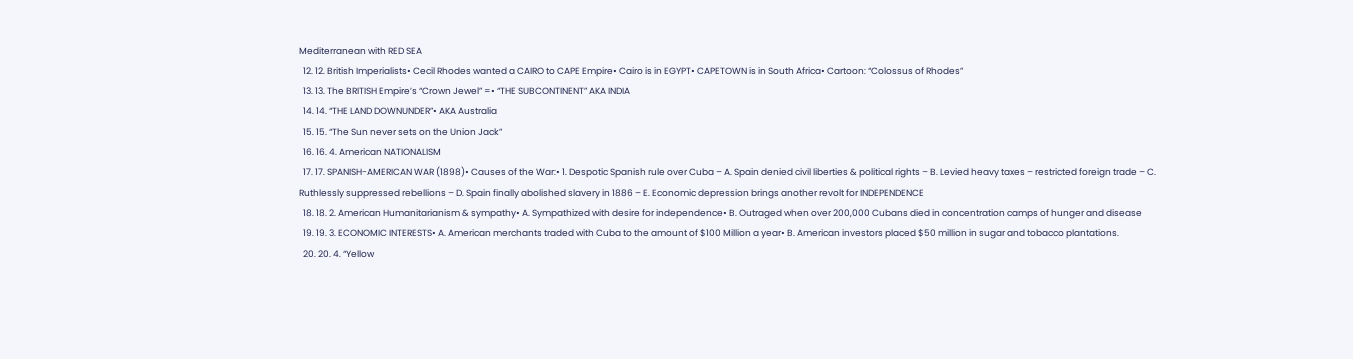Mediterranean with RED SEA
  12. 12. British Imperialists• Cecil Rhodes wanted a CAIRO to CAPE Empire• Cairo is in EGYPT• CAPETOWN is in South Africa• Cartoon: “Colossus of Rhodes”
  13. 13. The BRITISH Empire’s “Crown Jewel” =• “THE SUBCONTINENT” AKA INDIA
  14. 14. “THE LAND DOWNUNDER”• AKA Australia
  15. 15. “The Sun never sets on the Union Jack”
  16. 16. 4. American NATIONALISM
  17. 17. SPANISH-AMERICAN WAR (1898)• Causes of the War:• 1. Despotic Spanish rule over Cuba – A. Spain denied civil liberties & political rights – B. Levied heavy taxes – restricted foreign trade – C. Ruthlessly suppressed rebellions – D. Spain finally abolished slavery in 1886 – E. Economic depression brings another revolt for INDEPENDENCE
  18. 18. 2. American Humanitarianism & sympathy• A. Sympathized with desire for independence• B. Outraged when over 200,000 Cubans died in concentration camps of hunger and disease
  19. 19. 3. ECONOMIC INTERESTS• A. American merchants traded with Cuba to the amount of $100 Million a year• B. American investors placed $50 million in sugar and tobacco plantations.
  20. 20. 4. “Yellow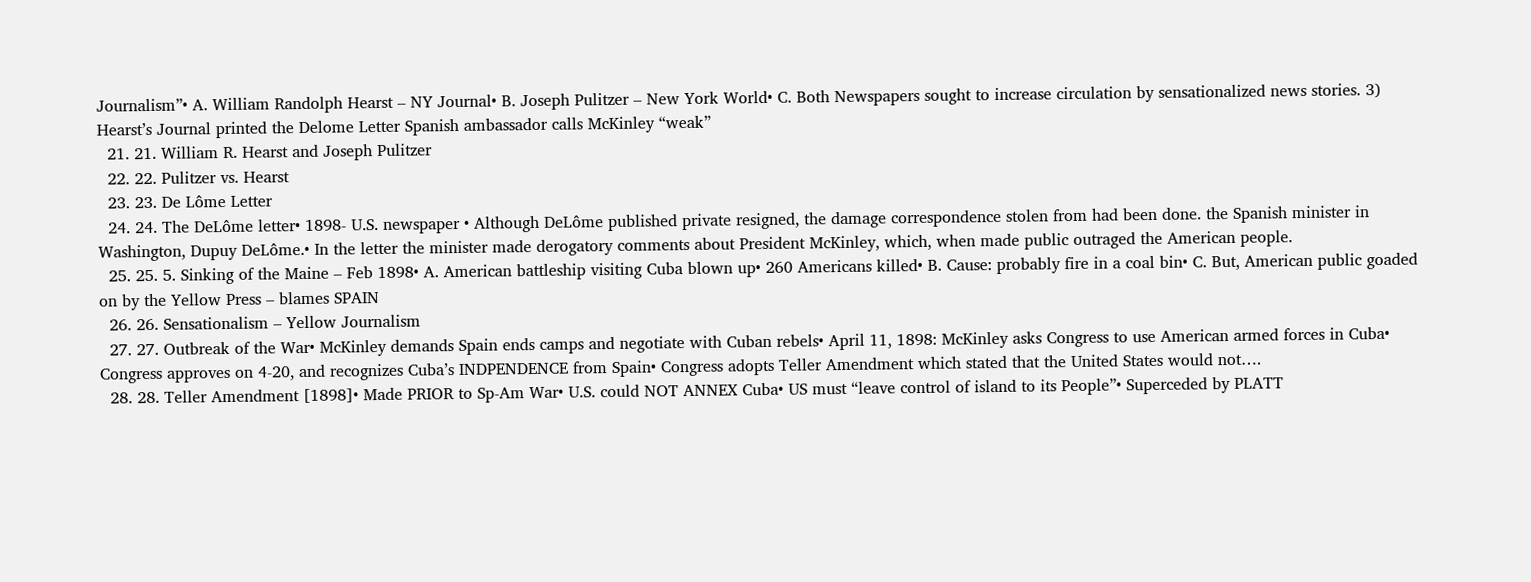Journalism”• A. William Randolph Hearst – NY Journal• B. Joseph Pulitzer – New York World• C. Both Newspapers sought to increase circulation by sensationalized news stories. 3) Hearst’s Journal printed the Delome Letter Spanish ambassador calls McKinley “weak”
  21. 21. William R. Hearst and Joseph Pulitzer
  22. 22. Pulitzer vs. Hearst
  23. 23. De Lôme Letter
  24. 24. The DeLôme letter• 1898- U.S. newspaper • Although DeLôme published private resigned, the damage correspondence stolen from had been done. the Spanish minister in Washington, Dupuy DeLôme.• In the letter the minister made derogatory comments about President McKinley, which, when made public outraged the American people.
  25. 25. 5. Sinking of the Maine – Feb 1898• A. American battleship visiting Cuba blown up• 260 Americans killed• B. Cause: probably fire in a coal bin• C. But, American public goaded on by the Yellow Press – blames SPAIN
  26. 26. Sensationalism – Yellow Journalism
  27. 27. Outbreak of the War• McKinley demands Spain ends camps and negotiate with Cuban rebels• April 11, 1898: McKinley asks Congress to use American armed forces in Cuba• Congress approves on 4-20, and recognizes Cuba’s INDPENDENCE from Spain• Congress adopts Teller Amendment which stated that the United States would not….
  28. 28. Teller Amendment [1898]• Made PRIOR to Sp-Am War• U.S. could NOT ANNEX Cuba• US must “leave control of island to its People”• Superceded by PLATT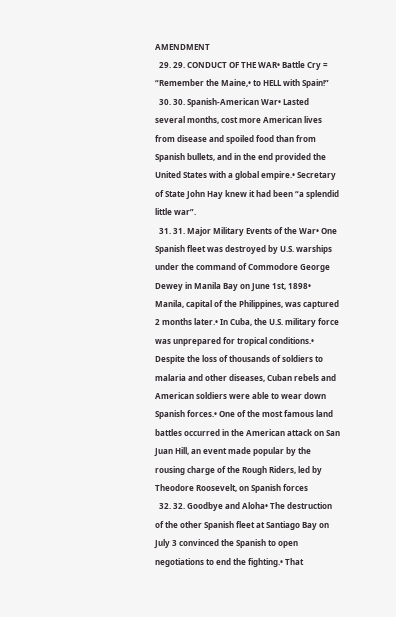AMENDMENT
  29. 29. CONDUCT OF THE WAR• Battle Cry = “Remember the Maine,• to HELL with Spain!”
  30. 30. Spanish-American War• Lasted several months, cost more American lives from disease and spoiled food than from Spanish bullets, and in the end provided the United States with a global empire.• Secretary of State John Hay knew it had been “a splendid little war”.
  31. 31. Major Military Events of the War• One Spanish fleet was destroyed by U.S. warships under the command of Commodore George Dewey in Manila Bay on June 1st, 1898• Manila, capital of the Philippines, was captured 2 months later.• In Cuba, the U.S. military force was unprepared for tropical conditions.• Despite the loss of thousands of soldiers to malaria and other diseases, Cuban rebels and American soldiers were able to wear down Spanish forces.• One of the most famous land battles occurred in the American attack on San Juan Hill, an event made popular by the rousing charge of the Rough Riders, led by Theodore Roosevelt, on Spanish forces
  32. 32. Goodbye and Aloha• The destruction of the other Spanish fleet at Santiago Bay on July 3 convinced the Spanish to open negotiations to end the fighting.• That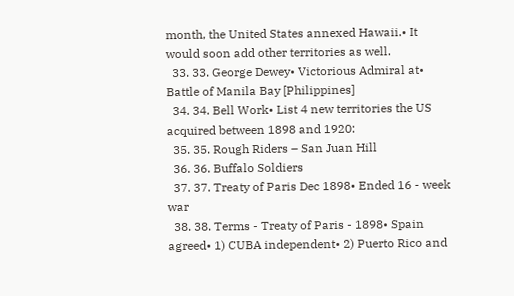month, the United States annexed Hawaii.• It would soon add other territories as well.
  33. 33. George Dewey• Victorious Admiral at• Battle of Manila Bay [Philippines]
  34. 34. Bell Work• List 4 new territories the US acquired between 1898 and 1920:
  35. 35. Rough Riders – San Juan Hill
  36. 36. Buffalo Soldiers
  37. 37. Treaty of Paris Dec 1898• Ended 16 - week war
  38. 38. Terms - Treaty of Paris - 1898• Spain agreed• 1) CUBA independent• 2) Puerto Rico and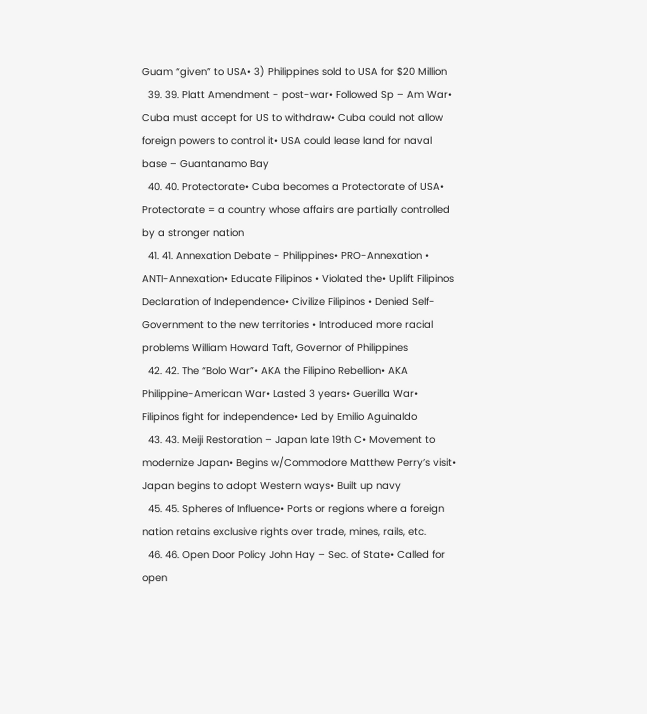Guam “given” to USA• 3) Philippines sold to USA for $20 Million
  39. 39. Platt Amendment - post-war• Followed Sp – Am War• Cuba must accept for US to withdraw• Cuba could not allow foreign powers to control it• USA could lease land for naval base – Guantanamo Bay
  40. 40. Protectorate• Cuba becomes a Protectorate of USA• Protectorate = a country whose affairs are partially controlled by a stronger nation
  41. 41. Annexation Debate - Philippines• PRO-Annexation • ANTI-Annexation• Educate Filipinos • Violated the• Uplift Filipinos Declaration of Independence• Civilize Filipinos • Denied Self-Government to the new territories • Introduced more racial problems William Howard Taft, Governor of Philippines
  42. 42. The “Bolo War”• AKA the Filipino Rebellion• AKA Philippine-American War• Lasted 3 years• Guerilla War• Filipinos fight for independence• Led by Emilio Aguinaldo
  43. 43. Meiji Restoration – Japan late 19th C• Movement to modernize Japan• Begins w/Commodore Matthew Perry’s visit• Japan begins to adopt Western ways• Built up navy
  45. 45. Spheres of Influence• Ports or regions where a foreign nation retains exclusive rights over trade, mines, rails, etc.
  46. 46. Open Door Policy John Hay – Sec. of State• Called for open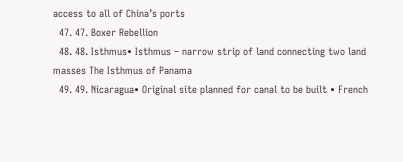access to all of China’s ports
  47. 47. Boxer Rebellion
  48. 48. Isthmus• Isthmus – narrow strip of land connecting two land masses The Isthmus of Panama
  49. 49. Nicaragua• Original site planned for canal to be built • French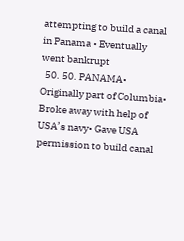attempting to build a canal in Panama • Eventually went bankrupt
  50. 50. PANAMA• Originally part of Columbia• Broke away with help of USA’s navy• Gave USA permission to build canal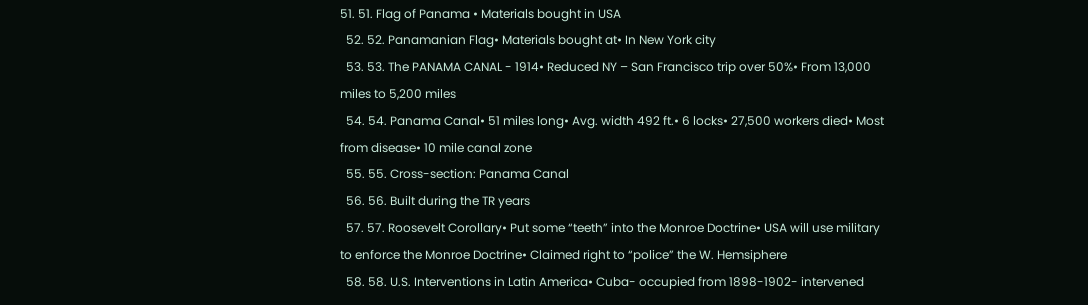51. 51. Flag of Panama • Materials bought in USA
  52. 52. Panamanian Flag• Materials bought at• In New York city
  53. 53. The PANAMA CANAL - 1914• Reduced NY – San Francisco trip over 50%• From 13,000 miles to 5,200 miles
  54. 54. Panama Canal• 51 miles long• Avg. width 492 ft.• 6 locks• 27,500 workers died• Most from disease• 10 mile canal zone
  55. 55. Cross-section: Panama Canal
  56. 56. Built during the TR years
  57. 57. Roosevelt Corollary• Put some “teeth” into the Monroe Doctrine• USA will use military to enforce the Monroe Doctrine• Claimed right to “police” the W. Hemsiphere
  58. 58. U.S. Interventions in Latin America• Cuba- occupied from 1898-1902- intervened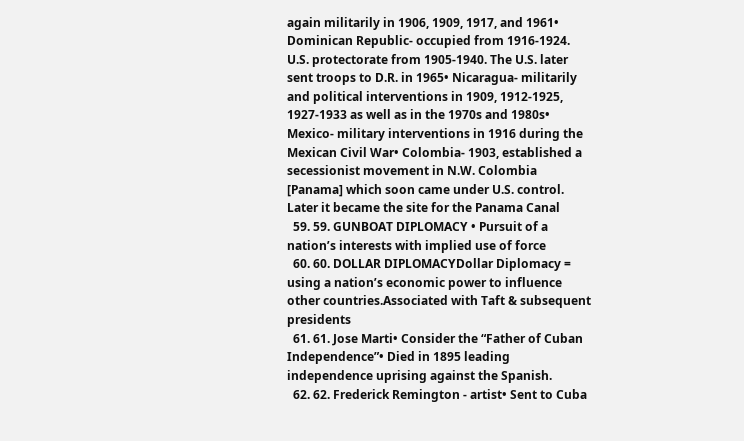again militarily in 1906, 1909, 1917, and 1961• Dominican Republic- occupied from 1916-1924. U.S. protectorate from 1905-1940. The U.S. later sent troops to D.R. in 1965• Nicaragua- militarily and political interventions in 1909, 1912-1925, 1927-1933 as well as in the 1970s and 1980s• Mexico- military interventions in 1916 during the Mexican Civil War• Colombia- 1903, established a secessionist movement in N.W. Colombia [Panama] which soon came under U.S. control. Later it became the site for the Panama Canal
  59. 59. GUNBOAT DIPLOMACY • Pursuit of a nation’s interests with implied use of force
  60. 60. DOLLAR DIPLOMACYDollar Diplomacy = using a nation’s economic power to influence other countries.Associated with Taft & subsequent presidents
  61. 61. Jose Marti• Consider the “Father of Cuban Independence”• Died in 1895 leading independence uprising against the Spanish.
  62. 62. Frederick Remington - artist• Sent to Cuba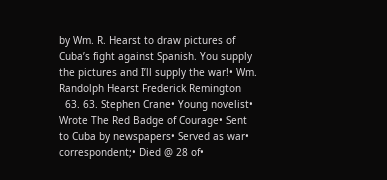by Wm. R. Hearst to draw pictures of Cuba’s fight against Spanish. You supply the pictures and I’ll supply the war!• Wm. Randolph Hearst Frederick Remington
  63. 63. Stephen Crane• Young novelist• Wrote The Red Badge of Courage• Sent to Cuba by newspapers• Served as war• correspondent;• Died @ 28 of•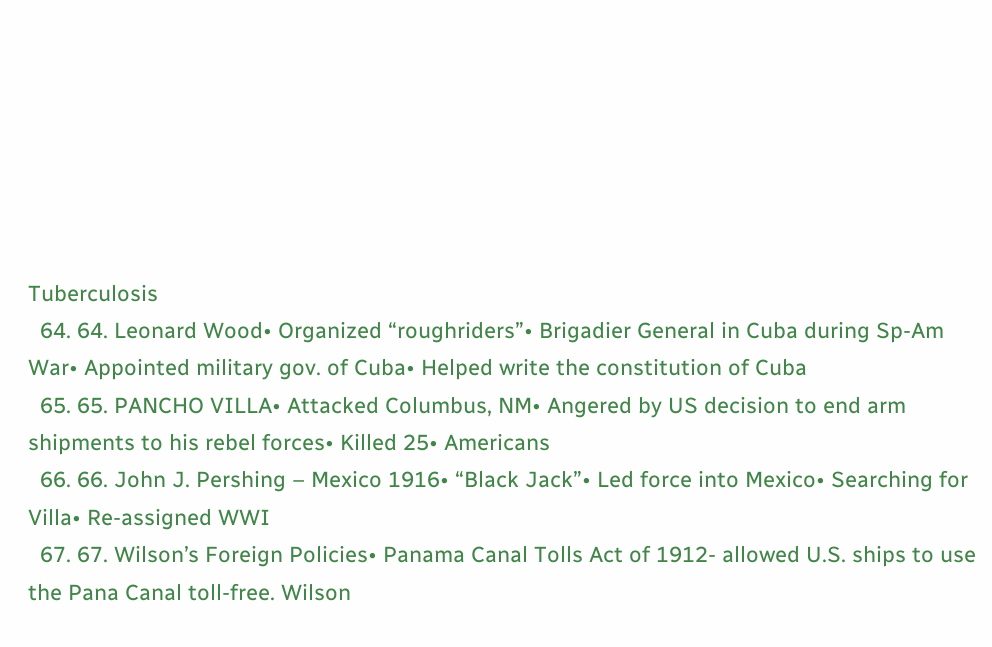Tuberculosis
  64. 64. Leonard Wood• Organized “roughriders”• Brigadier General in Cuba during Sp-Am War• Appointed military gov. of Cuba• Helped write the constitution of Cuba
  65. 65. PANCHO VILLA• Attacked Columbus, NM• Angered by US decision to end arm shipments to his rebel forces• Killed 25• Americans
  66. 66. John J. Pershing – Mexico 1916• “Black Jack”• Led force into Mexico• Searching for Villa• Re-assigned WWI
  67. 67. Wilson’s Foreign Policies• Panama Canal Tolls Act of 1912- allowed U.S. ships to use the Pana Canal toll-free. Wilson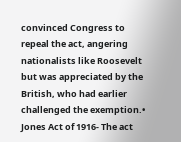convinced Congress to repeal the act, angering nationalists like Roosevelt but was appreciated by the British, who had earlier challenged the exemption.• Jones Act of 1916- The act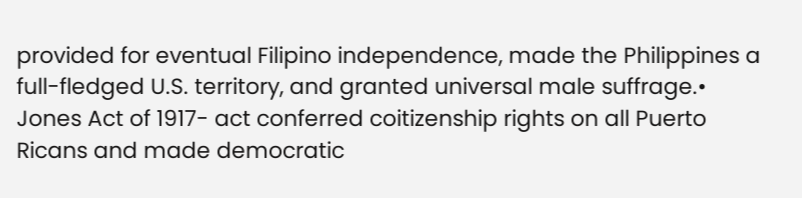provided for eventual Filipino independence, made the Philippines a full-fledged U.S. territory, and granted universal male suffrage.• Jones Act of 1917- act conferred coitizenship rights on all Puerto Ricans and made democratic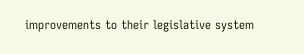improvements to their legislative system